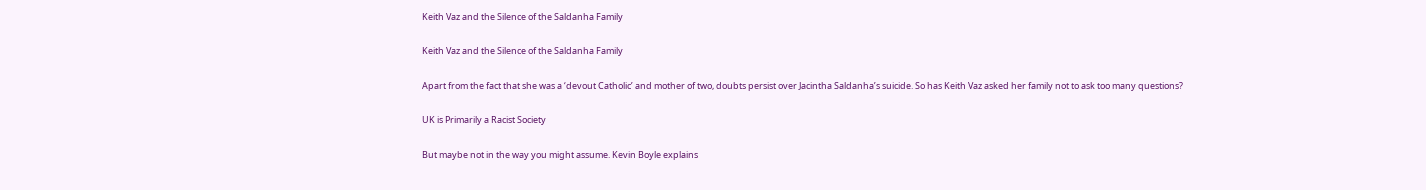Keith Vaz and the Silence of the Saldanha Family

Keith Vaz and the Silence of the Saldanha Family

Apart from the fact that she was a ‘devout Catholic’ and mother of two, doubts persist over Jacintha Saldanha’s suicide. So has Keith Vaz asked her family not to ask too many questions?

UK is Primarily a Racist Society

But maybe not in the way you might assume. Kevin Boyle explains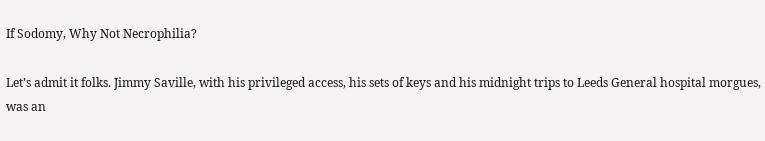If Sodomy, Why Not Necrophilia?

Let’s admit it folks. Jimmy Saville, with his privileged access, his sets of keys and his midnight trips to Leeds General hospital morgues, was an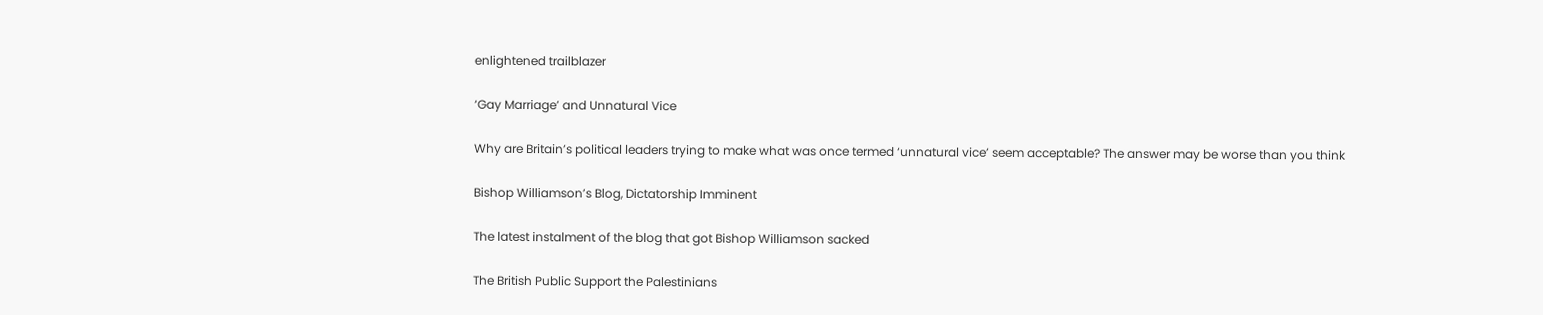enlightened trailblazer

‘Gay Marriage’ and Unnatural Vice

Why are Britain’s political leaders trying to make what was once termed ‘unnatural vice’ seem acceptable? The answer may be worse than you think

Bishop Williamson’s Blog, Dictatorship Imminent

The latest instalment of the blog that got Bishop Williamson sacked

The British Public Support the Palestinians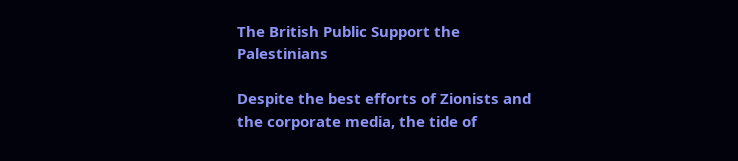The British Public Support the Palestinians

Despite the best efforts of Zionists and the corporate media, the tide of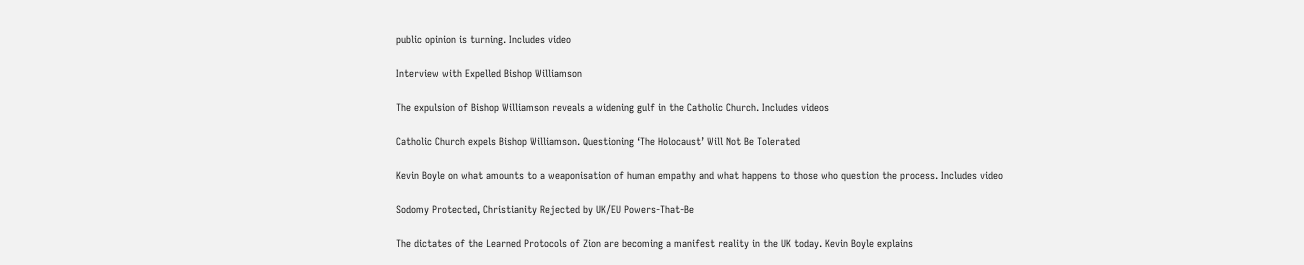public opinion is turning. Includes video

Interview with Expelled Bishop Williamson

The expulsion of Bishop Williamson reveals a widening gulf in the Catholic Church. Includes videos

Catholic Church expels Bishop Williamson. Questioning ‘The Holocaust’ Will Not Be Tolerated

Kevin Boyle on what amounts to a weaponisation of human empathy and what happens to those who question the process. Includes video

Sodomy Protected, Christianity Rejected by UK/EU Powers-That-Be

The dictates of the Learned Protocols of Zion are becoming a manifest reality in the UK today. Kevin Boyle explains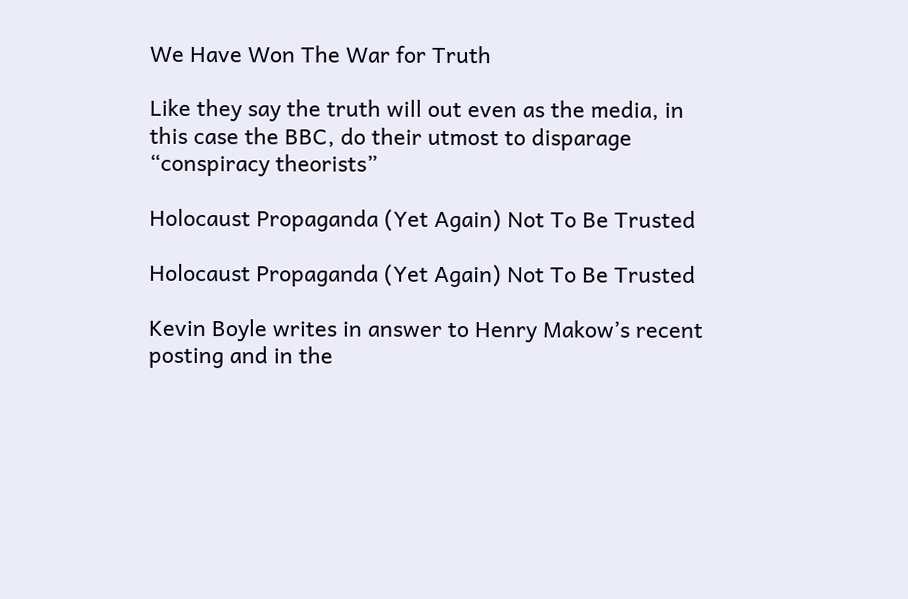We Have Won The War for Truth

Like they say the truth will out even as the media, in this case the BBC, do their utmost to disparage “conspiracy theorists”

Holocaust Propaganda (Yet Again) Not To Be Trusted

Holocaust Propaganda (Yet Again) Not To Be Trusted

Kevin Boyle writes in answer to Henry Makow’s recent posting and in the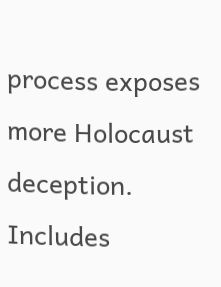process exposes more Holocaust deception. Includes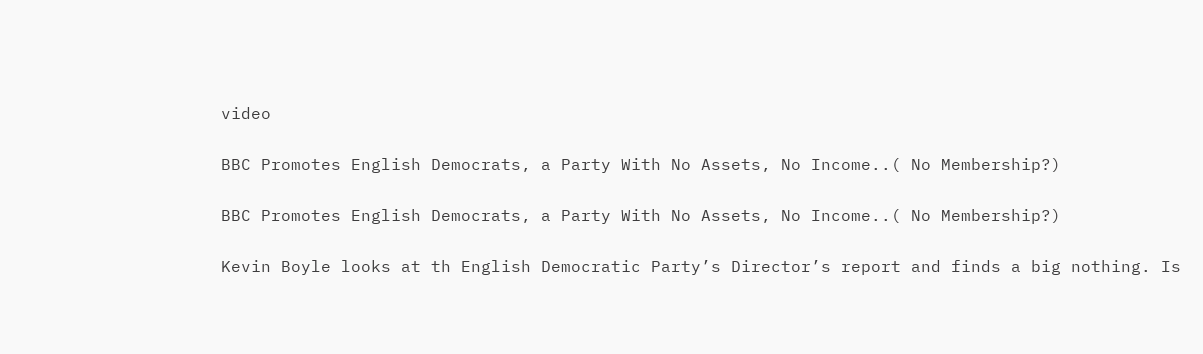video

BBC Promotes English Democrats, a Party With No Assets, No Income..( No Membership?)

BBC Promotes English Democrats, a Party With No Assets, No Income..( No Membership?)

Kevin Boyle looks at th English Democratic Party’s Director’s report and finds a big nothing. Is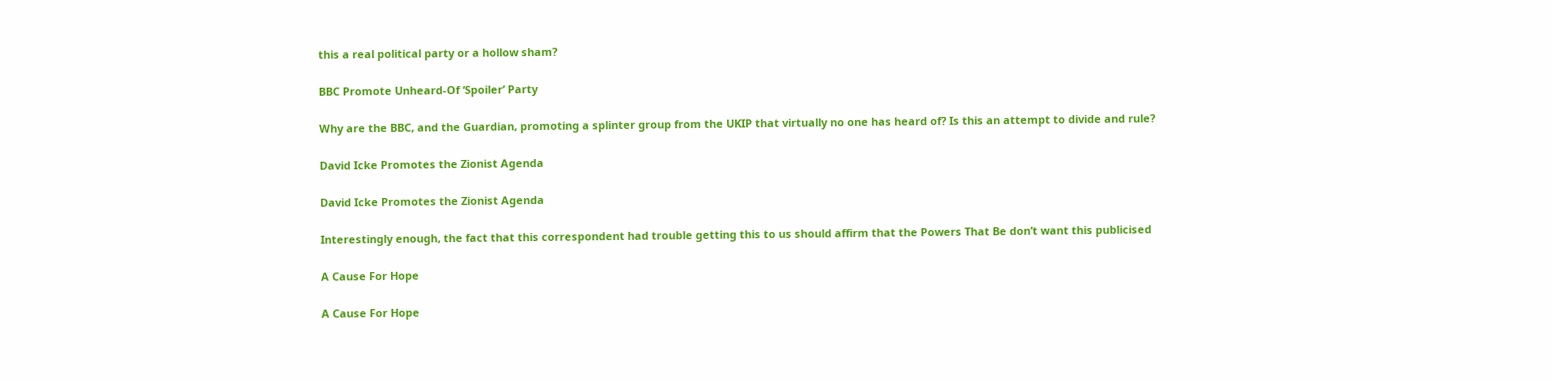this a real political party or a hollow sham?

BBC Promote Unheard-Of ‘Spoiler’ Party

Why are the BBC, and the Guardian, promoting a splinter group from the UKIP that virtually no one has heard of? Is this an attempt to divide and rule?

David Icke Promotes the Zionist Agenda

David Icke Promotes the Zionist Agenda

Interestingly enough, the fact that this correspondent had trouble getting this to us should affirm that the Powers That Be don’t want this publicised

A Cause For Hope

A Cause For Hope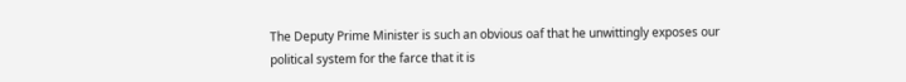The Deputy Prime Minister is such an obvious oaf that he unwittingly exposes our political system for the farce that it is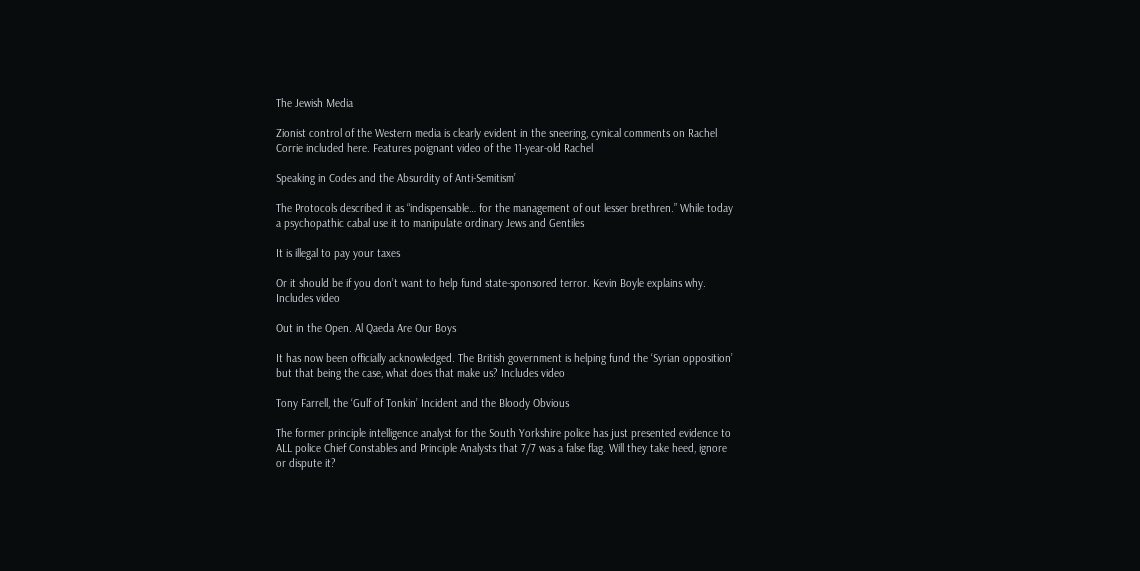The Jewish Media

Zionist control of the Western media is clearly evident in the sneering, cynical comments on Rachel Corrie included here. Features poignant video of the 11-year-old Rachel

Speaking in Codes and the Absurdity of Anti-Semitism’

The Protocols described it as “indispensable… for the management of out lesser brethren.” While today a psychopathic cabal use it to manipulate ordinary Jews and Gentiles

It is illegal to pay your taxes

Or it should be if you don’t want to help fund state-sponsored terror. Kevin Boyle explains why. Includes video

Out in the Open. Al Qaeda Are Our Boys

It has now been officially acknowledged. The British government is helping fund the ‘Syrian opposition’ but that being the case, what does that make us? Includes video

Tony Farrell, the ‘Gulf of Tonkin’ Incident and the Bloody Obvious

The former principle intelligence analyst for the South Yorkshire police has just presented evidence to ALL police Chief Constables and Principle Analysts that 7/7 was a false flag. Will they take heed, ignore or dispute it?